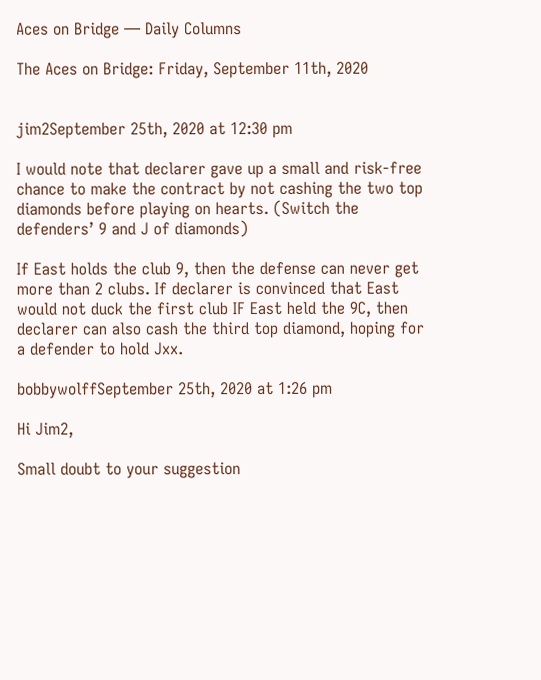Aces on Bridge — Daily Columns

The Aces on Bridge: Friday, September 11th, 2020


jim2September 25th, 2020 at 12:30 pm

I would note that declarer gave up a small and risk-free chance to make the contract by not cashing the two top diamonds before playing on hearts. (Switch the defenders’ 9 and J of diamonds)

If East holds the club 9, then the defense can never get more than 2 clubs. If declarer is convinced that East would not duck the first club IF East held the 9C, then declarer can also cash the third top diamond, hoping for a defender to hold Jxx.

bobbywolffSeptember 25th, 2020 at 1:26 pm

Hi Jim2,

Small doubt to your suggestion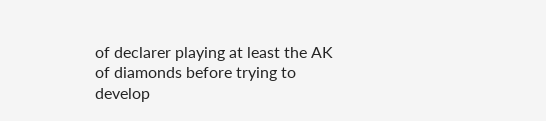of declarer playing at least the AK of diamonds before trying to develop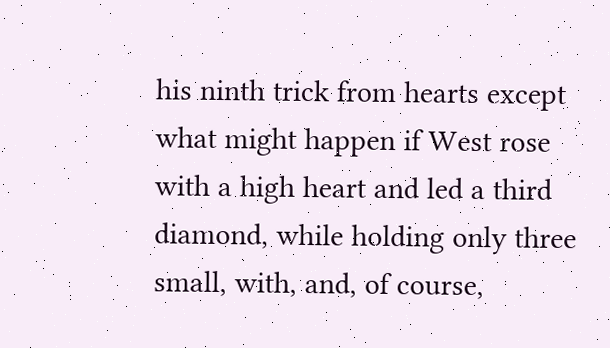his ninth trick from hearts except what might happen if West rose with a high heart and led a third diamond, while holding only three small, with, and, of course,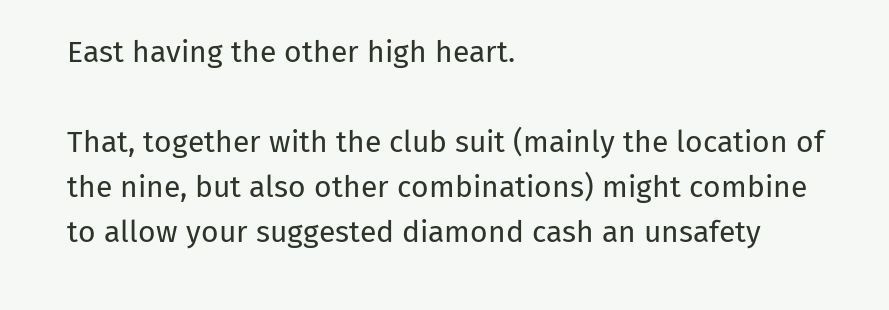East having the other high heart.

That, together with the club suit (mainly the location of the nine, but also other combinations) might combine to allow your suggested diamond cash an unsafety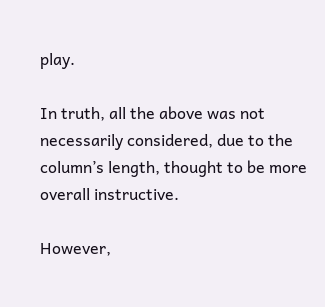play.

In truth, all the above was not necessarily considered, due to the column’s length, thought to be more overall instructive.

However,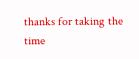thanks for taking the time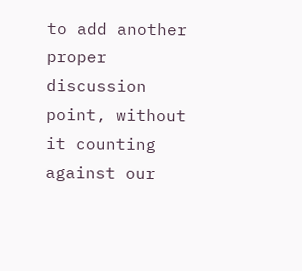to add another proper discussion point, without it counting against our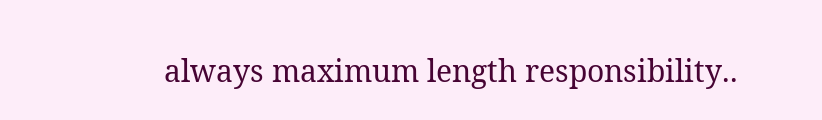always maximum length responsibility..